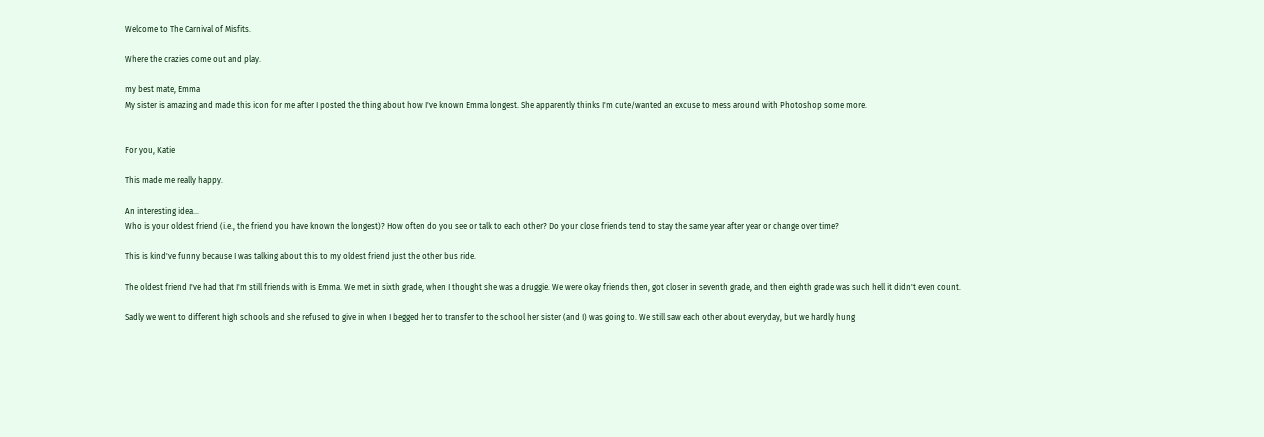Welcome to The Carnival of Misfits.

Where the crazies come out and play.

my best mate, Emma
My sister is amazing and made this icon for me after I posted the thing about how I've known Emma longest. She apparently thinks I'm cute/wanted an excuse to mess around with Photoshop some more.


For you, Katie

This made me really happy.

An interesting idea...
Who is your oldest friend (i.e., the friend you have known the longest)? How often do you see or talk to each other? Do your close friends tend to stay the same year after year or change over time?

This is kind've funny because I was talking about this to my oldest friend just the other bus ride.

The oldest friend I've had that I'm still friends with is Emma. We met in sixth grade, when I thought she was a druggie. We were okay friends then, got closer in seventh grade, and then eighth grade was such hell it didn't even count.

Sadly we went to different high schools and she refused to give in when I begged her to transfer to the school her sister (and I) was going to. We still saw each other about everyday, but we hardly hung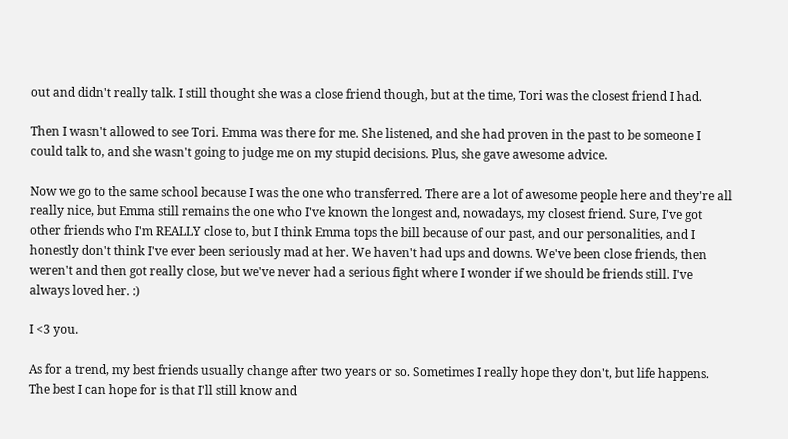out and didn't really talk. I still thought she was a close friend though, but at the time, Tori was the closest friend I had.

Then I wasn't allowed to see Tori. Emma was there for me. She listened, and she had proven in the past to be someone I could talk to, and she wasn't going to judge me on my stupid decisions. Plus, she gave awesome advice.

Now we go to the same school because I was the one who transferred. There are a lot of awesome people here and they're all really nice, but Emma still remains the one who I've known the longest and, nowadays, my closest friend. Sure, I've got other friends who I'm REALLY close to, but I think Emma tops the bill because of our past, and our personalities, and I honestly don't think I've ever been seriously mad at her. We haven't had ups and downs. We've been close friends, then weren't and then got really close, but we've never had a serious fight where I wonder if we should be friends still. I've always loved her. :)

I <3 you.

As for a trend, my best friends usually change after two years or so. Sometimes I really hope they don't, but life happens. The best I can hope for is that I'll still know and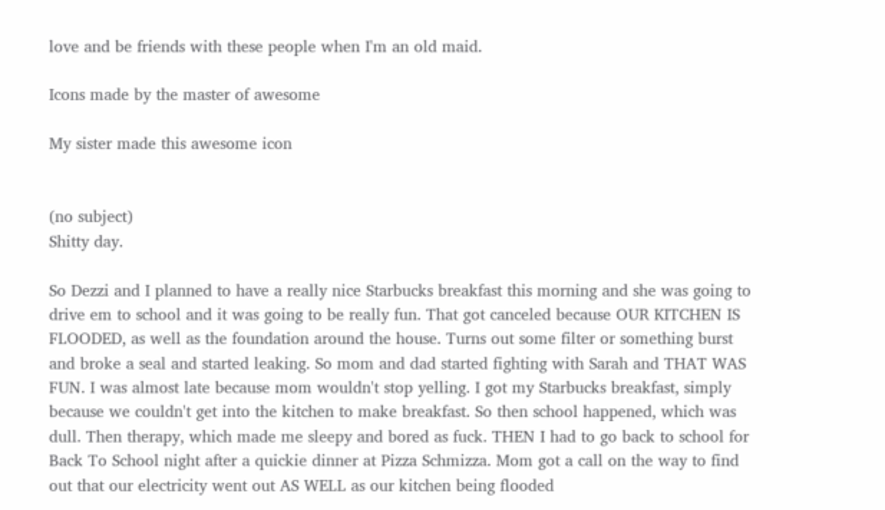love and be friends with these people when I'm an old maid.

Icons made by the master of awesome

My sister made this awesome icon


(no subject)
Shitty day.

So Dezzi and I planned to have a really nice Starbucks breakfast this morning and she was going to drive em to school and it was going to be really fun. That got canceled because OUR KITCHEN IS FLOODED, as well as the foundation around the house. Turns out some filter or something burst and broke a seal and started leaking. So mom and dad started fighting with Sarah and THAT WAS FUN. I was almost late because mom wouldn't stop yelling. I got my Starbucks breakfast, simply because we couldn't get into the kitchen to make breakfast. So then school happened, which was dull. Then therapy, which made me sleepy and bored as fuck. THEN I had to go back to school for Back To School night after a quickie dinner at Pizza Schmizza. Mom got a call on the way to find out that our electricity went out AS WELL as our kitchen being flooded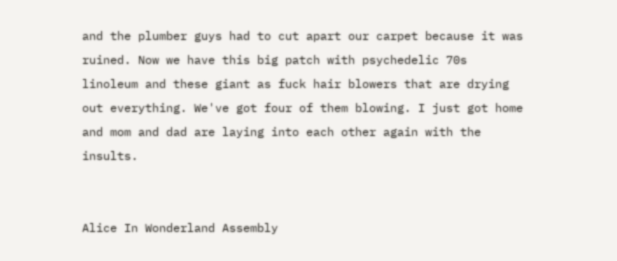and the plumber guys had to cut apart our carpet because it was ruined. Now we have this big patch with psychedelic 70s linoleum and these giant as fuck hair blowers that are drying out everything. We've got four of them blowing. I just got home and mom and dad are laying into each other again with the insults.


Alice In Wonderland Assembly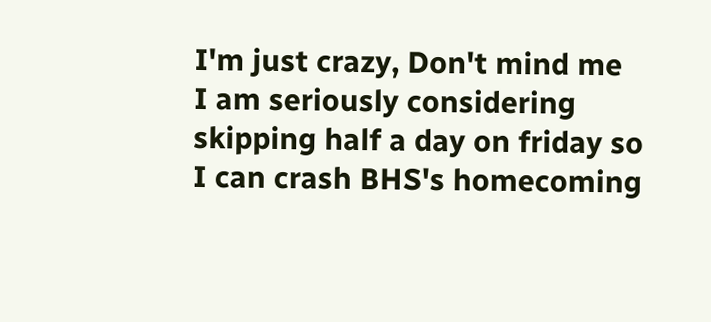I'm just crazy, Don't mind me
I am seriously considering skipping half a day on friday so I can crash BHS's homecoming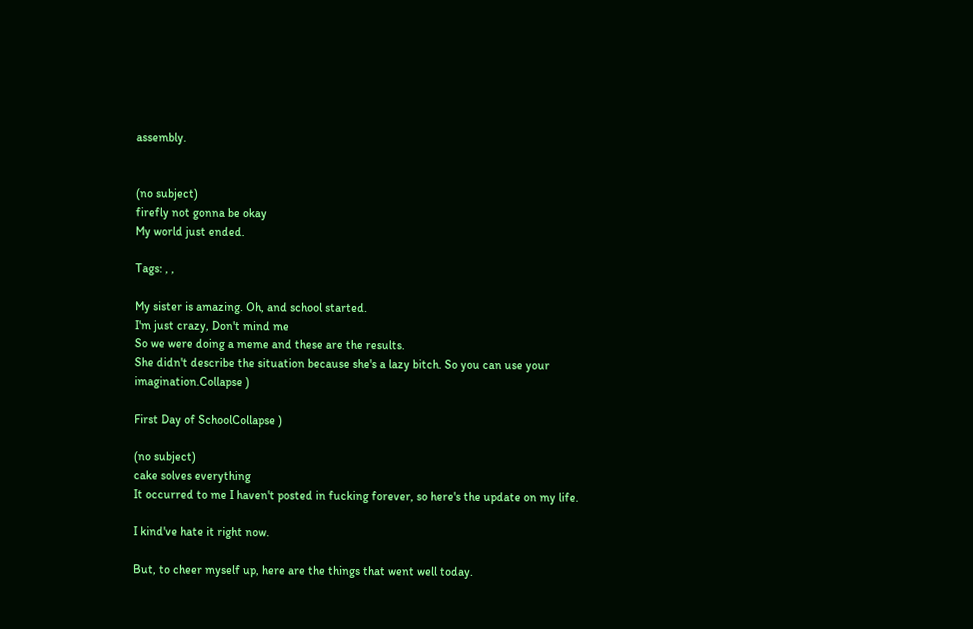assembly.


(no subject)
firefly not gonna be okay
My world just ended.

Tags: , ,

My sister is amazing. Oh, and school started.
I'm just crazy, Don't mind me
So we were doing a meme and these are the results.
She didn't describe the situation because she's a lazy bitch. So you can use your imagination.Collapse )

First Day of SchoolCollapse )

(no subject)
cake solves everything
It occurred to me I haven't posted in fucking forever, so here's the update on my life.

I kind've hate it right now.

But, to cheer myself up, here are the things that went well today.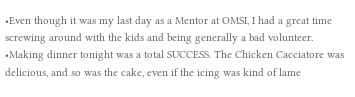•Even though it was my last day as a Mentor at OMSI, I had a great time screwing around with the kids and being generally a bad volunteer.
•Making dinner tonight was a total SUCCESS. The Chicken Cacciatore was delicious, and so was the cake, even if the icing was kind of lame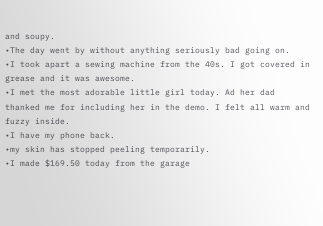and soupy.
•The day went by without anything seriously bad going on.
•I took apart a sewing machine from the 40s. I got covered in grease and it was awesome.
•I met the most adorable little girl today. Ad her dad thanked me for including her in the demo. I felt all warm and fuzzy inside.
•I have my phone back.
•my skin has stopped peeling temporarily.
•I made $169.50 today from the garage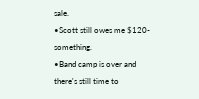sale.
•Scott still owes me $120-something.
•Band camp is over and there's still time to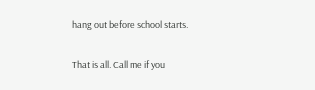hang out before school starts.

That is all. Call me if you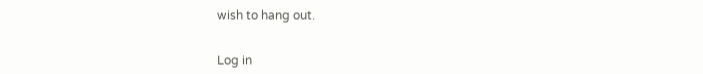wish to hang out.


Log in